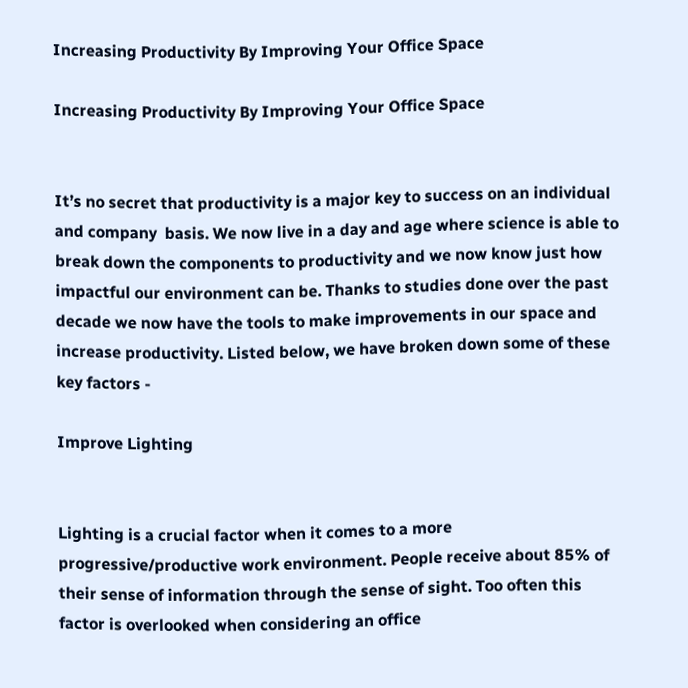Increasing Productivity By Improving Your Office Space

Increasing Productivity By Improving Your Office Space


It’s no secret that productivity is a major key to success on an individual and company  basis. We now live in a day and age where science is able to break down the components to productivity and we now know just how impactful our environment can be. Thanks to studies done over the past decade we now have the tools to make improvements in our space and increase productivity. Listed below, we have broken down some of these key factors -

Improve Lighting


Lighting is a crucial factor when it comes to a more progressive/productive work environment. People receive about 85% of their sense of information through the sense of sight. Too often this factor is overlooked when considering an office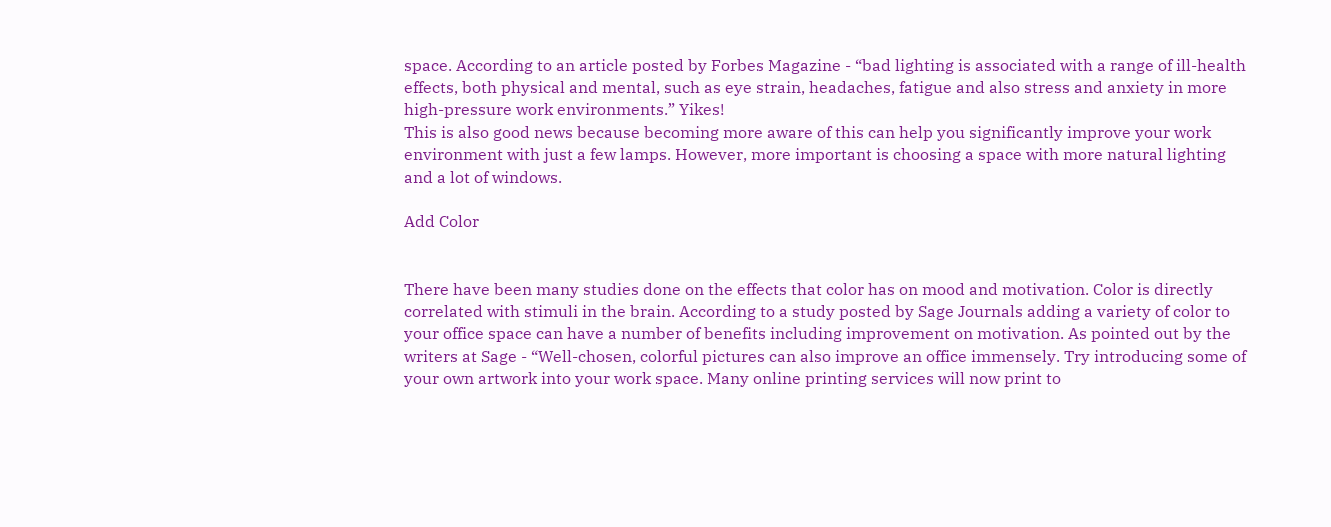space. According to an article posted by Forbes Magazine - “bad lighting is associated with a range of ill-health effects, both physical and mental, such as eye strain, headaches, fatigue and also stress and anxiety in more high-pressure work environments.” Yikes!
This is also good news because becoming more aware of this can help you significantly improve your work environment with just a few lamps. However, more important is choosing a space with more natural lighting and a lot of windows.

Add Color


There have been many studies done on the effects that color has on mood and motivation. Color is directly correlated with stimuli in the brain. According to a study posted by Sage Journals adding a variety of color to your office space can have a number of benefits including improvement on motivation. As pointed out by the writers at Sage - “Well-chosen, colorful pictures can also improve an office immensely. Try introducing some of your own artwork into your work space. Many online printing services will now print to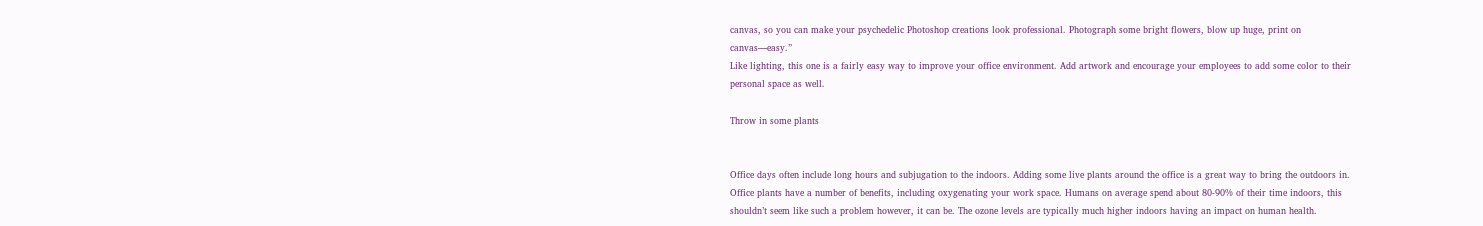canvas, so you can make your psychedelic Photoshop creations look professional. Photograph some bright flowers, blow up huge, print on canvas—easy.”
Like lighting, this one is a fairly easy way to improve your office environment. Add artwork and encourage your employees to add some color to their personal space as well.

Throw in some plants


Office days often include long hours and subjugation to the indoors. Adding some live plants around the office is a great way to bring the outdoors in. Office plants have a number of benefits, including oxygenating your work space. Humans on average spend about 80-90% of their time indoors, this shouldn’t seem like such a problem however, it can be. The ozone levels are typically much higher indoors having an impact on human health.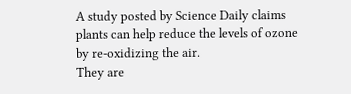A study posted by Science Daily claims plants can help reduce the levels of ozone by re-oxidizing the air.
They are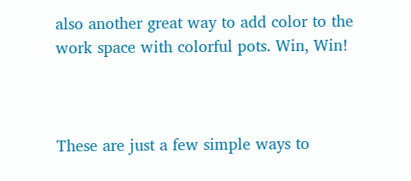also another great way to add color to the work space with colorful pots. Win, Win!



These are just a few simple ways to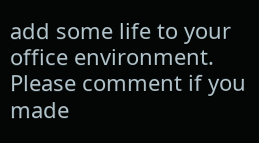add some life to your office environment. Please comment if you made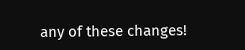any of these changes!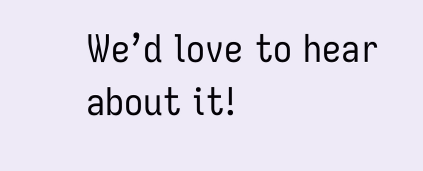We’d love to hear about it!